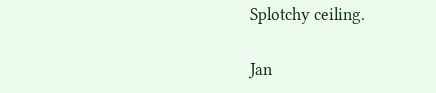Splotchy ceiling.

Jan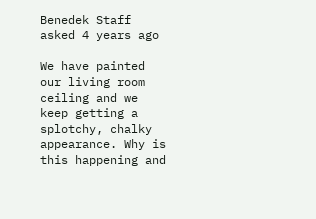Benedek Staff asked 4 years ago

We have painted our living room ceiling and we keep getting a splotchy, chalky appearance. Why is this happening and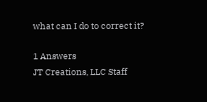what can I do to correct it?

1 Answers
JT Creations, LLC Staff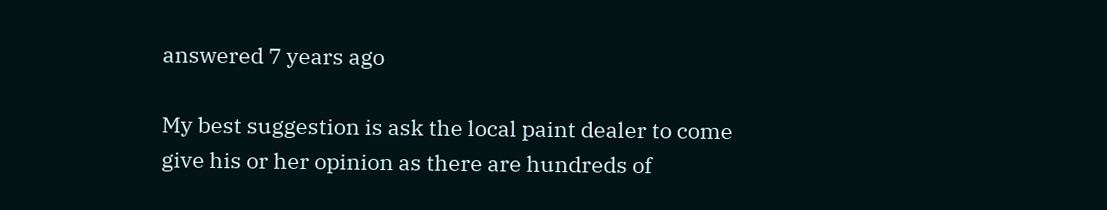answered 7 years ago

My best suggestion is ask the local paint dealer to come give his or her opinion as there are hundreds of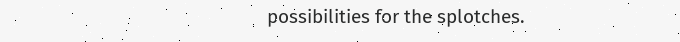possibilities for the splotches.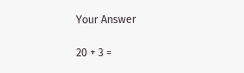Your Answer

20 + 3 =